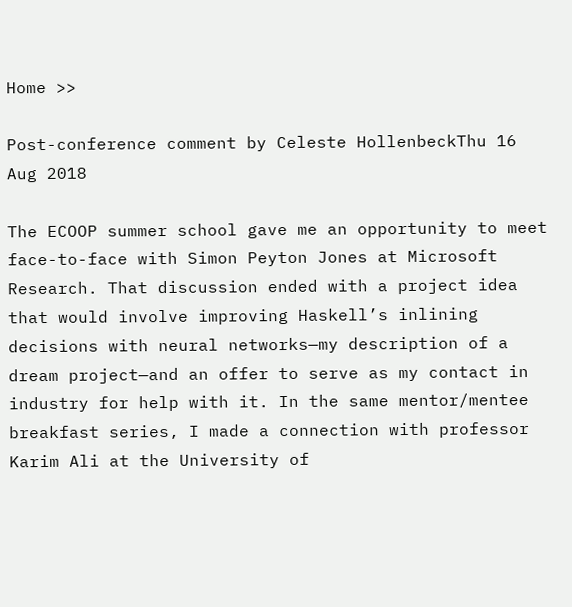Home >>

Post-conference comment by Celeste HollenbeckThu 16 Aug 2018

The ECOOP summer school gave me an opportunity to meet face-to-face with Simon Peyton Jones at Microsoft Research. That discussion ended with a project idea that would involve improving Haskell’s inlining decisions with neural networks—my description of a dream project—and an offer to serve as my contact in industry for help with it. In the same mentor/mentee breakfast series, I made a connection with professor Karim Ali at the University of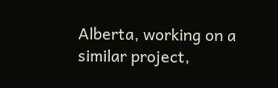Alberta, working on a similar project,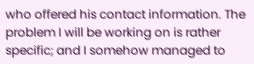who offered his contact information. The problem I will be working on is rather specific; and I somehow managed to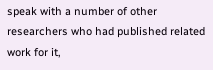speak with a number of other researchers who had published related work for it,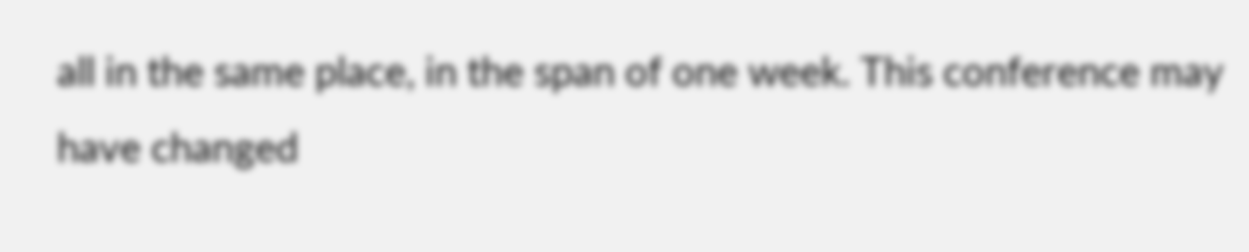all in the same place, in the span of one week. This conference may have changed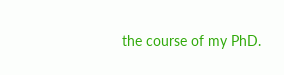the course of my PhD.